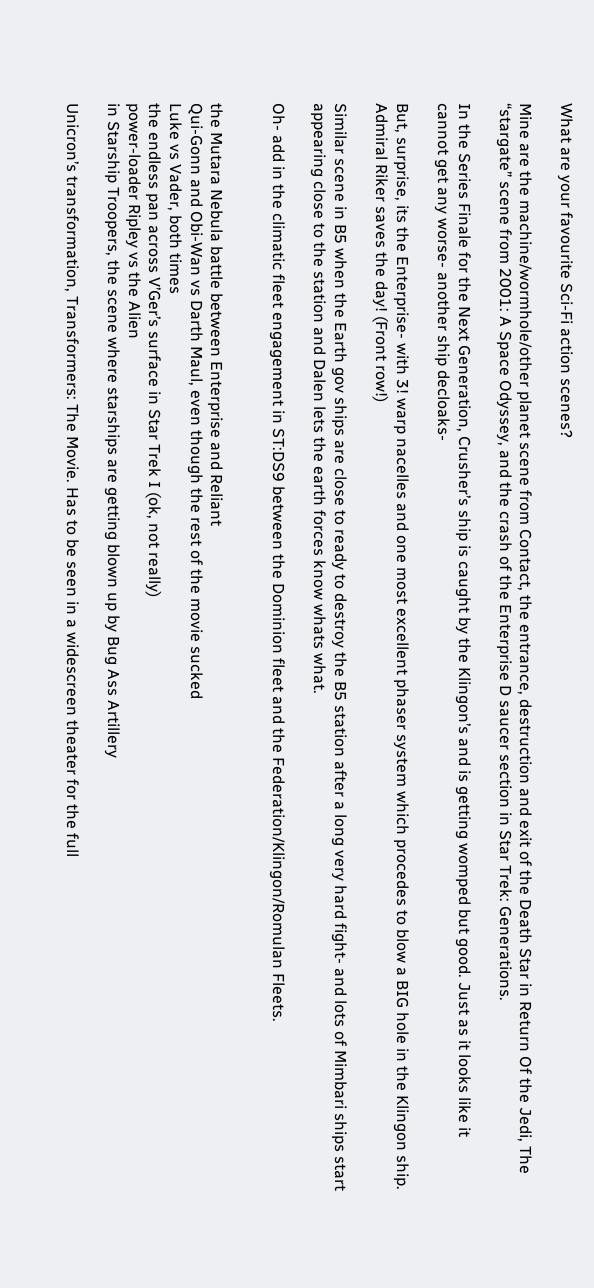What are your favourite Sci-Fi action scenes?

Mine are the machine/wormhole/other planet scene from Contact, the entrance, destruction and exit of the Death Star in Return Of the Jedi, The “stargate” scene from 2001: A Space Odyssey, and the crash of the Enterprise D saucer section in Star Trek: Generations.

In the Series Finale for the Next Generation, Crusher’s ship is caught by the Klingon’s and is getting womped but good. Just as it looks like it cannot get any worse- another ship decloaks-

But, surprise, its the Enterprise- with 3! warp nacelles and one most excellent phaser system which procedes to blow a BIG hole in the Klingon ship. Admiral Riker saves the day! (Front row!)

Similar scene in B5 when the Earth gov ships are close to ready to destroy the B5 station after a long very hard fight- and lots of Mimbari ships start appearing close to the station and Dalen lets the earth forces know whats what.

Oh- add in the climatic fleet engagement in ST:DS9 between the Dominion fleet and the Federation/Klingon/Romulan Fleets.


the Mutara Nebula battle between Enterprise and Reliant
Qui-Gonn and Obi-Wan vs Darth Maul, even though the rest of the movie sucked
Luke vs Vader, both times
the endless pan across V’Ger’s surface in Star Trek I (ok, not really)
power-loader Ripley vs the Alien
in Starship Troopers, the scene where starships are getting blown up by Bug Ass Artillery

Unicron’s transformation, Transformers: The Movie. Has to be seen in a widescreen theater for the full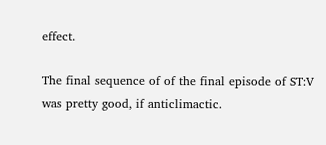effect.

The final sequence of of the final episode of ST:V was pretty good, if anticlimactic.